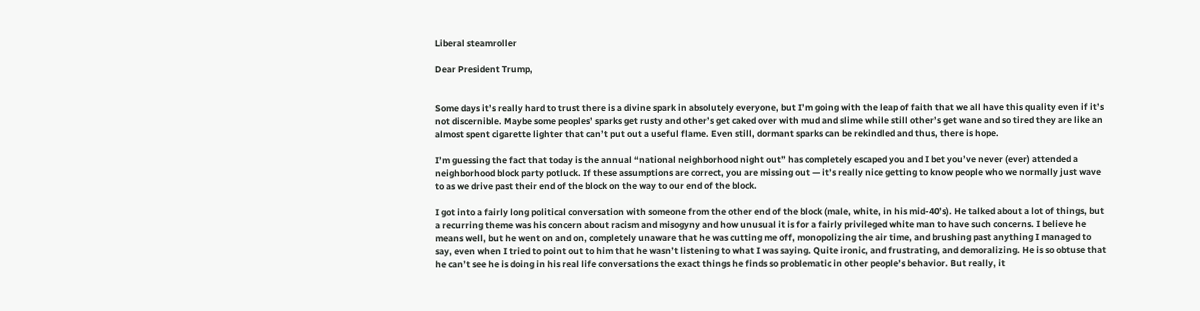Liberal steamroller

Dear President Trump,


Some days it’s really hard to trust there is a divine spark in absolutely everyone, but I’m going with the leap of faith that we all have this quality even if it’s not discernible. Maybe some peoples’ sparks get rusty and other’s get caked over with mud and slime while still other’s get wane and so tired they are like an almost spent cigarette lighter that can’t put out a useful flame. Even still, dormant sparks can be rekindled and thus, there is hope.

I’m guessing the fact that today is the annual “national neighborhood night out” has completely escaped you and I bet you’ve never (ever) attended a neighborhood block party potluck. If these assumptions are correct, you are missing out — it’s really nice getting to know people who we normally just wave to as we drive past their end of the block on the way to our end of the block.

I got into a fairly long political conversation with someone from the other end of the block (male, white, in his mid-40’s). He talked about a lot of things, but a recurring theme was his concern about racism and misogyny and how unusual it is for a fairly privileged white man to have such concerns. I believe he means well, but he went on and on, completely unaware that he was cutting me off, monopolizing the air time, and brushing past anything I managed to say, even when I tried to point out to him that he wasn’t listening to what I was saying. Quite ironic, and frustrating, and demoralizing. He is so obtuse that he can’t see he is doing in his real life conversations the exact things he finds so problematic in other people’s behavior. But really, it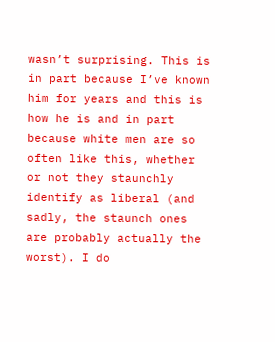wasn’t surprising. This is in part because I’ve known him for years and this is how he is and in part because white men are so often like this, whether or not they staunchly identify as liberal (and sadly, the staunch ones are probably actually the worst). I do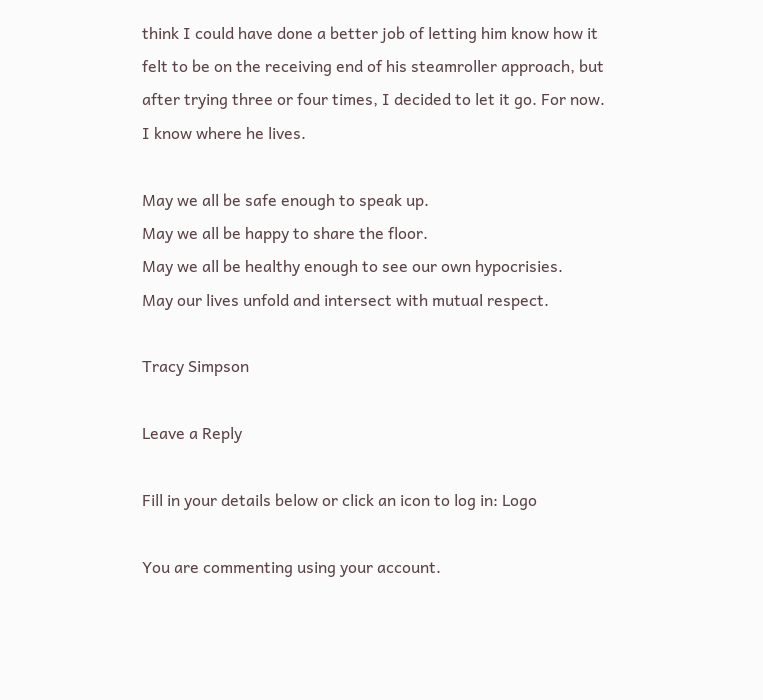think I could have done a better job of letting him know how it felt to be on the receiving end of his steamroller approach, but after trying three or four times, I decided to let it go. For now. I know where he lives.

May we all be safe enough to speak up.
May we all be happy to share the floor.
May we all be healthy enough to see our own hypocrisies.
May our lives unfold and intersect with mutual respect.

Tracy Simpson

Leave a Reply

Fill in your details below or click an icon to log in: Logo

You are commenting using your account.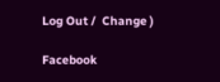Log Out /  Change )

Facebook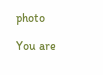photo

You are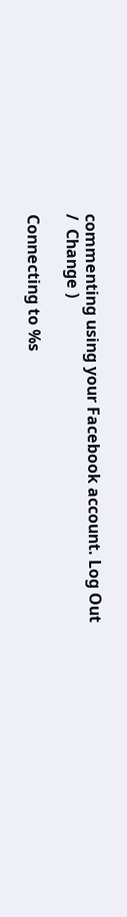commenting using your Facebook account. Log Out /  Change )

Connecting to %s